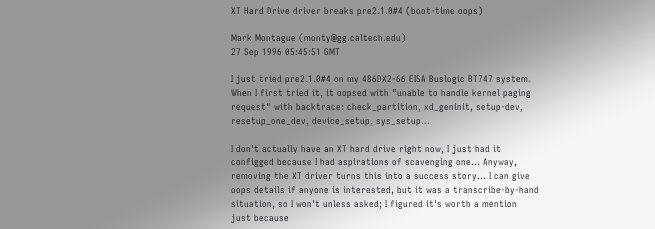XT Hard Drive driver breaks pre2.1.0#4 (boot-time oops)

Mark Montague (monty@gg.caltech.edu)
27 Sep 1996 05:45:51 GMT

I just tried pre2.1.0#4 on my 486DX2-66 EISA Buslogic BT747 system.
When I first tried it, it oopsed with "unable to handle kernel paging
request" with backtrace: check_partition, xd_geninit, setup-dev,
resetup_one_dev, device_setup, sys_setup...

I don't actually have an XT hard drive right now, I just had it
configged because I had aspirations of scavenging one... Anyway,
removing the XT driver turns this into a success story... I can give
oops details if anyone is interested, but it was a transcribe-by-hand
situation, so I won't unless asked; I figured it's worth a mention
just because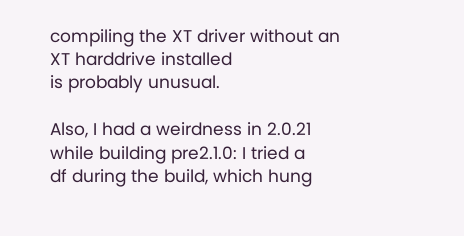compiling the XT driver without an XT harddrive installed
is probably unusual.

Also, I had a weirdness in 2.0.21 while building pre2.1.0: I tried a
df during the build, which hung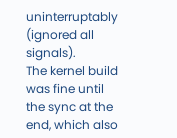uninterruptably (ignored all signals).
The kernel build was fine until the sync at the end, which also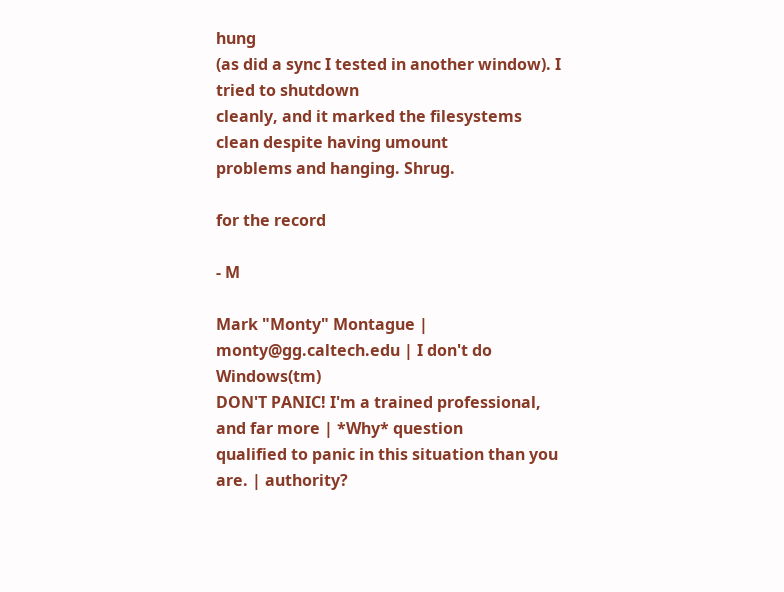hung
(as did a sync I tested in another window). I tried to shutdown
cleanly, and it marked the filesystems clean despite having umount
problems and hanging. Shrug.

for the record

- M

Mark "Monty" Montague | monty@gg.caltech.edu | I don't do Windows(tm)
DON'T PANIC! I'm a trained professional, and far more | *Why* question
qualified to panic in this situation than you are. | authority?